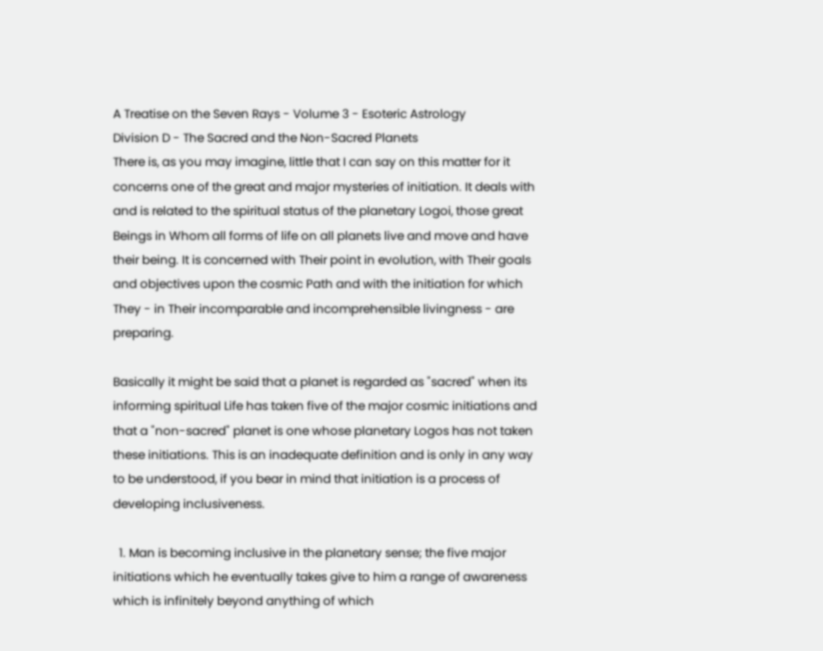A Treatise on the Seven Rays - Volume 3 - Esoteric Astrology
Division D - The Sacred and the Non-Sacred Planets
There is, as you may imagine, little that I can say on this matter for it concerns one of the great and major mysteries of initiation. It deals with and is related to the spiritual status of the planetary Logoi, those great Beings in Whom all forms of life on all planets live and move and have their being. It is concerned with Their point in evolution, with Their goals and objectives upon the cosmic Path and with the initiation for which They - in Their incomparable and incomprehensible livingness - are preparing.

Basically it might be said that a planet is regarded as "sacred" when its informing spiritual Life has taken five of the major cosmic initiations and that a "non-sacred" planet is one whose planetary Logos has not taken these initiations. This is an inadequate definition and is only in any way to be understood, if you bear in mind that initiation is a process of developing inclusiveness.

  1. Man is becoming inclusive in the planetary sense; the five major initiations which he eventually takes give to him a range of awareness which is infinitely beyond anything of which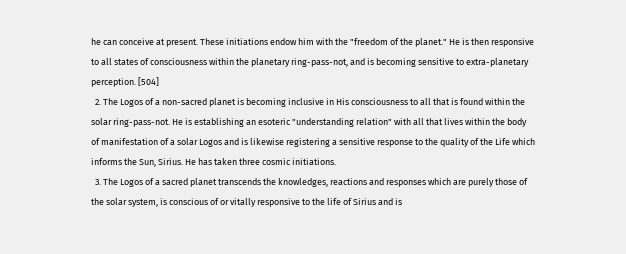he can conceive at present. These initiations endow him with the "freedom of the planet." He is then responsive to all states of consciousness within the planetary ring-pass-not, and is becoming sensitive to extra-planetary perception. [504]
  2. The Logos of a non-sacred planet is becoming inclusive in His consciousness to all that is found within the solar ring-pass-not. He is establishing an esoteric "understanding relation" with all that lives within the body of manifestation of a solar Logos and is likewise registering a sensitive response to the quality of the Life which informs the Sun, Sirius. He has taken three cosmic initiations.
  3. The Logos of a sacred planet transcends the knowledges, reactions and responses which are purely those of the solar system, is conscious of or vitally responsive to the life of Sirius and is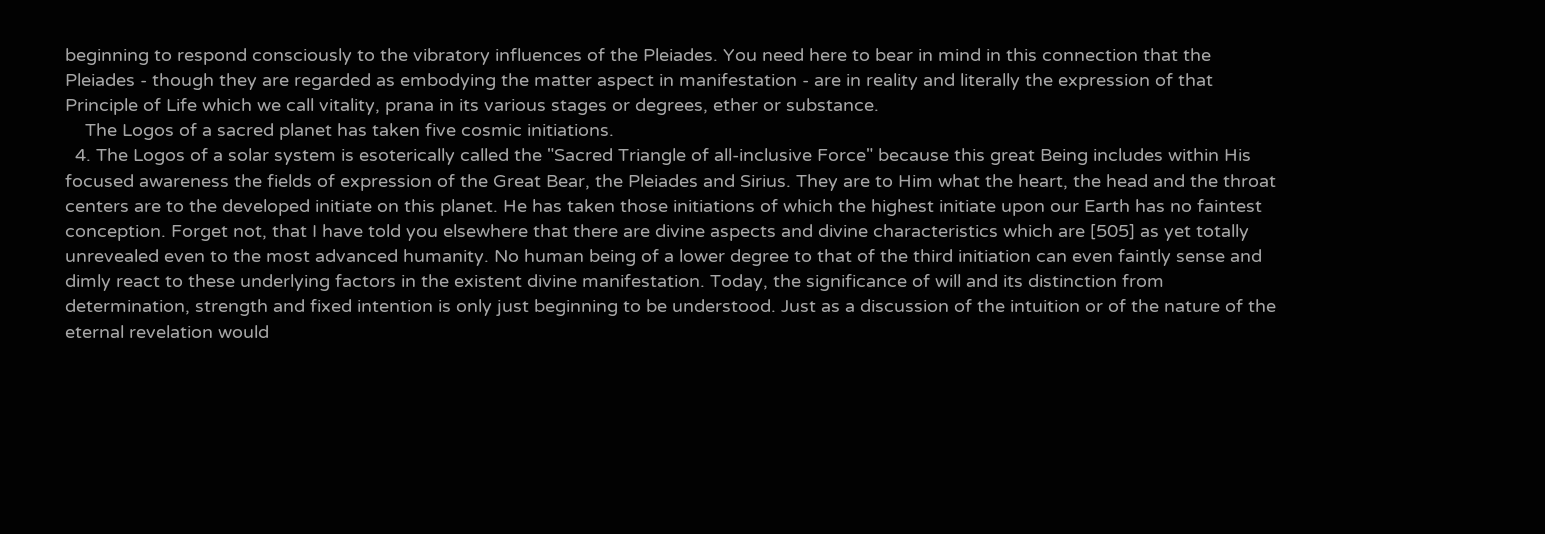beginning to respond consciously to the vibratory influences of the Pleiades. You need here to bear in mind in this connection that the Pleiades - though they are regarded as embodying the matter aspect in manifestation - are in reality and literally the expression of that Principle of Life which we call vitality, prana in its various stages or degrees, ether or substance.
    The Logos of a sacred planet has taken five cosmic initiations.
  4. The Logos of a solar system is esoterically called the "Sacred Triangle of all-inclusive Force" because this great Being includes within His focused awareness the fields of expression of the Great Bear, the Pleiades and Sirius. They are to Him what the heart, the head and the throat centers are to the developed initiate on this planet. He has taken those initiations of which the highest initiate upon our Earth has no faintest conception. Forget not, that I have told you elsewhere that there are divine aspects and divine characteristics which are [505] as yet totally unrevealed even to the most advanced humanity. No human being of a lower degree to that of the third initiation can even faintly sense and dimly react to these underlying factors in the existent divine manifestation. Today, the significance of will and its distinction from determination, strength and fixed intention is only just beginning to be understood. Just as a discussion of the intuition or of the nature of the eternal revelation would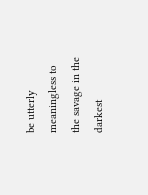be utterly meaningless to the savage in the darkest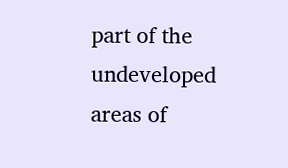part of the undeveloped areas of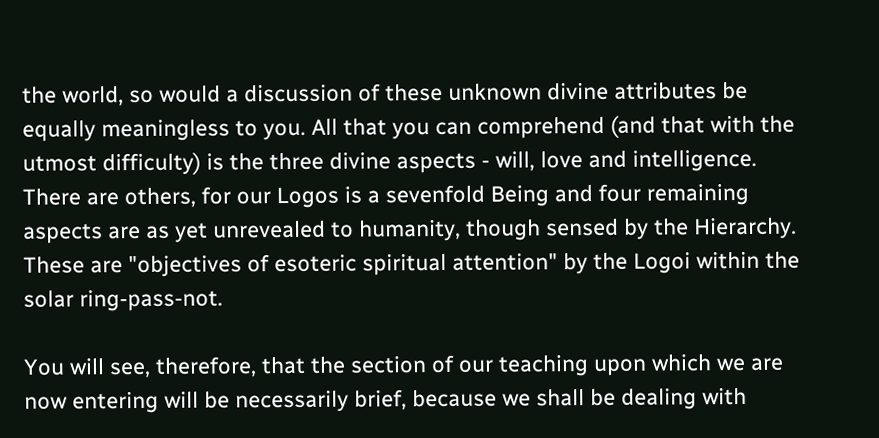the world, so would a discussion of these unknown divine attributes be equally meaningless to you. All that you can comprehend (and that with the utmost difficulty) is the three divine aspects - will, love and intelligence. There are others, for our Logos is a sevenfold Being and four remaining aspects are as yet unrevealed to humanity, though sensed by the Hierarchy. These are "objectives of esoteric spiritual attention" by the Logoi within the solar ring-pass-not.

You will see, therefore, that the section of our teaching upon which we are now entering will be necessarily brief, because we shall be dealing with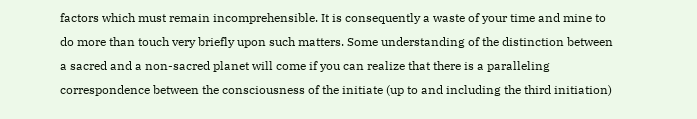factors which must remain incomprehensible. It is consequently a waste of your time and mine to do more than touch very briefly upon such matters. Some understanding of the distinction between a sacred and a non-sacred planet will come if you can realize that there is a paralleling correspondence between the consciousness of the initiate (up to and including the third initiation)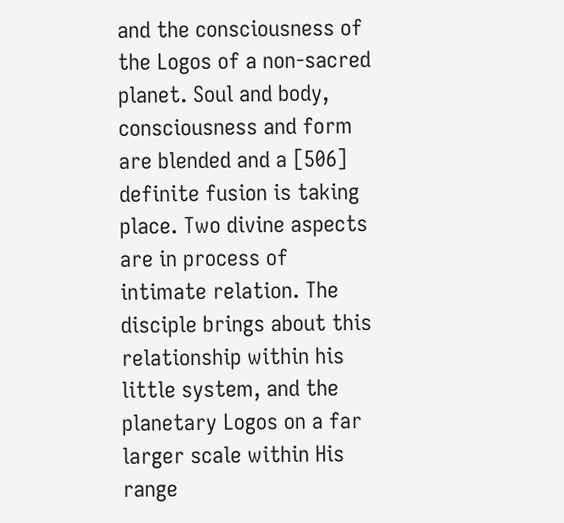and the consciousness of the Logos of a non-sacred planet. Soul and body, consciousness and form are blended and a [506] definite fusion is taking place. Two divine aspects are in process of intimate relation. The disciple brings about this relationship within his little system, and the planetary Logos on a far larger scale within His range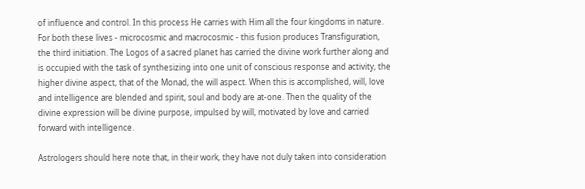of influence and control. In this process He carries with Him all the four kingdoms in nature. For both these lives - microcosmic and macrocosmic - this fusion produces Transfiguration, the third initiation. The Logos of a sacred planet has carried the divine work further along and is occupied with the task of synthesizing into one unit of conscious response and activity, the higher divine aspect, that of the Monad, the will aspect. When this is accomplished, will, love and intelligence are blended and spirit, soul and body are at-one. Then the quality of the divine expression will be divine purpose, impulsed by will, motivated by love and carried forward with intelligence.

Astrologers should here note that, in their work, they have not duly taken into consideration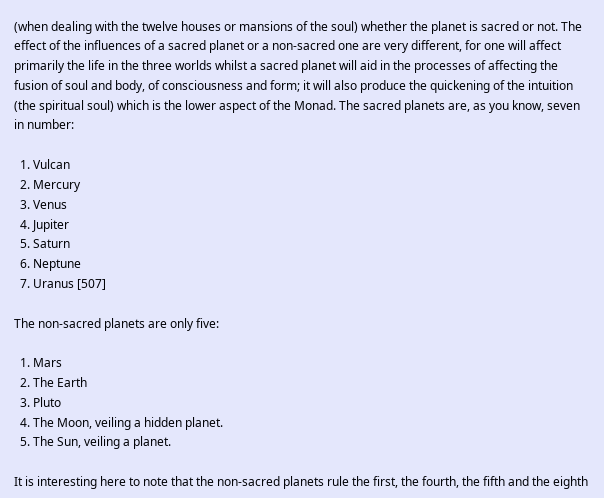(when dealing with the twelve houses or mansions of the soul) whether the planet is sacred or not. The effect of the influences of a sacred planet or a non-sacred one are very different, for one will affect primarily the life in the three worlds whilst a sacred planet will aid in the processes of affecting the fusion of soul and body, of consciousness and form; it will also produce the quickening of the intuition (the spiritual soul) which is the lower aspect of the Monad. The sacred planets are, as you know, seven in number:

  1. Vulcan
  2. Mercury
  3. Venus
  4. Jupiter
  5. Saturn
  6. Neptune
  7. Uranus [507]

The non-sacred planets are only five:

  1. Mars
  2. The Earth
  3. Pluto
  4. The Moon, veiling a hidden planet.
  5. The Sun, veiling a planet.

It is interesting here to note that the non-sacred planets rule the first, the fourth, the fifth and the eighth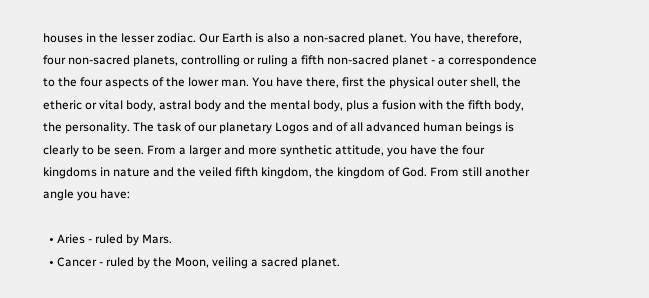houses in the lesser zodiac. Our Earth is also a non-sacred planet. You have, therefore, four non-sacred planets, controlling or ruling a fifth non-sacred planet - a correspondence to the four aspects of the lower man. You have there, first the physical outer shell, the etheric or vital body, astral body and the mental body, plus a fusion with the fifth body, the personality. The task of our planetary Logos and of all advanced human beings is clearly to be seen. From a larger and more synthetic attitude, you have the four kingdoms in nature and the veiled fifth kingdom, the kingdom of God. From still another angle you have:

  • Aries - ruled by Mars.
  • Cancer - ruled by the Moon, veiling a sacred planet.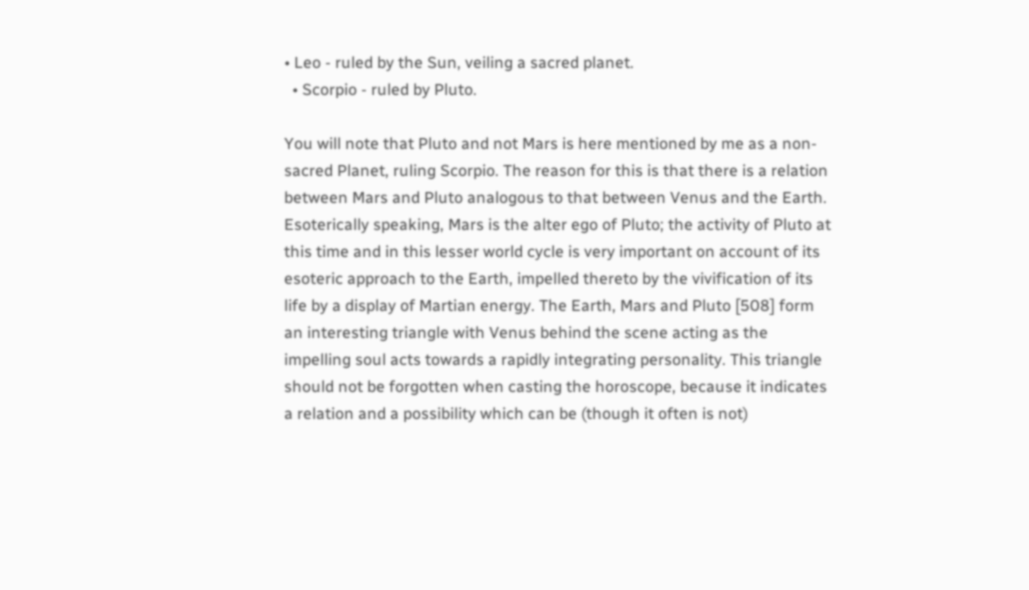• Leo - ruled by the Sun, veiling a sacred planet.
  • Scorpio - ruled by Pluto.

You will note that Pluto and not Mars is here mentioned by me as a non-sacred Planet, ruling Scorpio. The reason for this is that there is a relation between Mars and Pluto analogous to that between Venus and the Earth. Esoterically speaking, Mars is the alter ego of Pluto; the activity of Pluto at this time and in this lesser world cycle is very important on account of its esoteric approach to the Earth, impelled thereto by the vivification of its life by a display of Martian energy. The Earth, Mars and Pluto [508] form an interesting triangle with Venus behind the scene acting as the impelling soul acts towards a rapidly integrating personality. This triangle should not be forgotten when casting the horoscope, because it indicates a relation and a possibility which can be (though it often is not)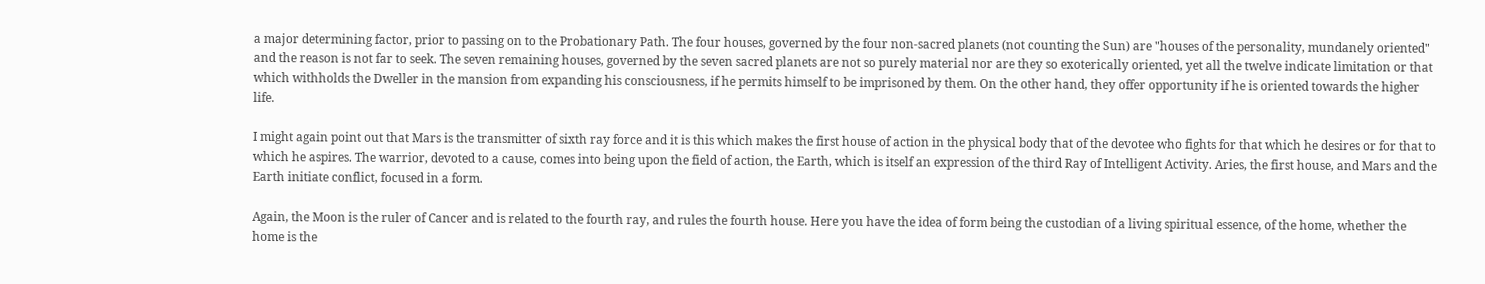a major determining factor, prior to passing on to the Probationary Path. The four houses, governed by the four non-sacred planets (not counting the Sun) are "houses of the personality, mundanely oriented" and the reason is not far to seek. The seven remaining houses, governed by the seven sacred planets are not so purely material nor are they so exoterically oriented, yet all the twelve indicate limitation or that which withholds the Dweller in the mansion from expanding his consciousness, if he permits himself to be imprisoned by them. On the other hand, they offer opportunity if he is oriented towards the higher life.

I might again point out that Mars is the transmitter of sixth ray force and it is this which makes the first house of action in the physical body that of the devotee who fights for that which he desires or for that to which he aspires. The warrior, devoted to a cause, comes into being upon the field of action, the Earth, which is itself an expression of the third Ray of Intelligent Activity. Aries, the first house, and Mars and the Earth initiate conflict, focused in a form.

Again, the Moon is the ruler of Cancer and is related to the fourth ray, and rules the fourth house. Here you have the idea of form being the custodian of a living spiritual essence, of the home, whether the home is the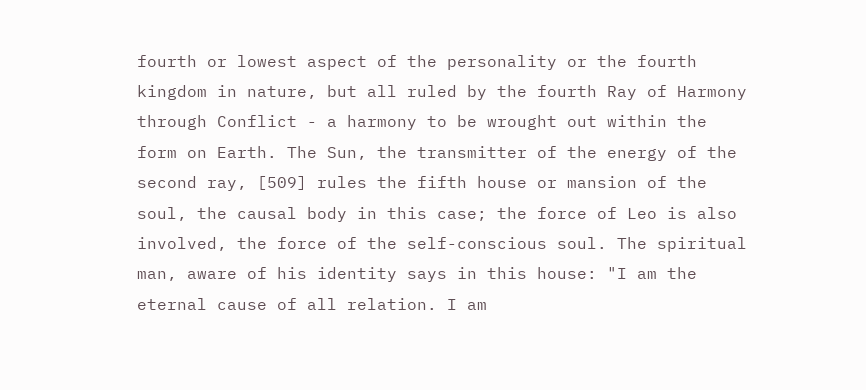fourth or lowest aspect of the personality or the fourth kingdom in nature, but all ruled by the fourth Ray of Harmony through Conflict - a harmony to be wrought out within the form on Earth. The Sun, the transmitter of the energy of the second ray, [509] rules the fifth house or mansion of the soul, the causal body in this case; the force of Leo is also involved, the force of the self-conscious soul. The spiritual man, aware of his identity says in this house: "I am the eternal cause of all relation. I am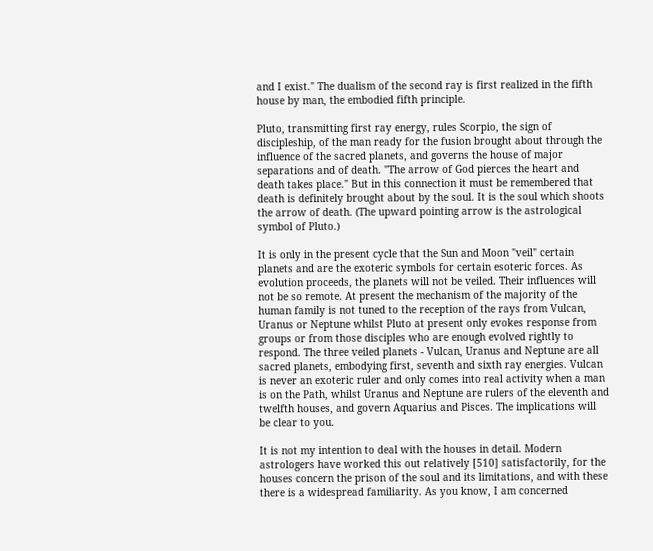and I exist." The dualism of the second ray is first realized in the fifth house by man, the embodied fifth principle.

Pluto, transmitting first ray energy, rules Scorpio, the sign of discipleship, of the man ready for the fusion brought about through the influence of the sacred planets, and governs the house of major separations and of death. "The arrow of God pierces the heart and death takes place." But in this connection it must be remembered that death is definitely brought about by the soul. It is the soul which shoots the arrow of death. (The upward pointing arrow is the astrological symbol of Pluto.)

It is only in the present cycle that the Sun and Moon "veil" certain planets and are the exoteric symbols for certain esoteric forces. As evolution proceeds, the planets will not be veiled. Their influences will not be so remote. At present the mechanism of the majority of the human family is not tuned to the reception of the rays from Vulcan, Uranus or Neptune whilst Pluto at present only evokes response from groups or from those disciples who are enough evolved rightly to respond. The three veiled planets - Vulcan, Uranus and Neptune are all sacred planets, embodying first, seventh and sixth ray energies. Vulcan is never an exoteric ruler and only comes into real activity when a man is on the Path, whilst Uranus and Neptune are rulers of the eleventh and twelfth houses, and govern Aquarius and Pisces. The implications will be clear to you.

It is not my intention to deal with the houses in detail. Modern astrologers have worked this out relatively [510] satisfactorily, for the houses concern the prison of the soul and its limitations, and with these there is a widespread familiarity. As you know, I am concerned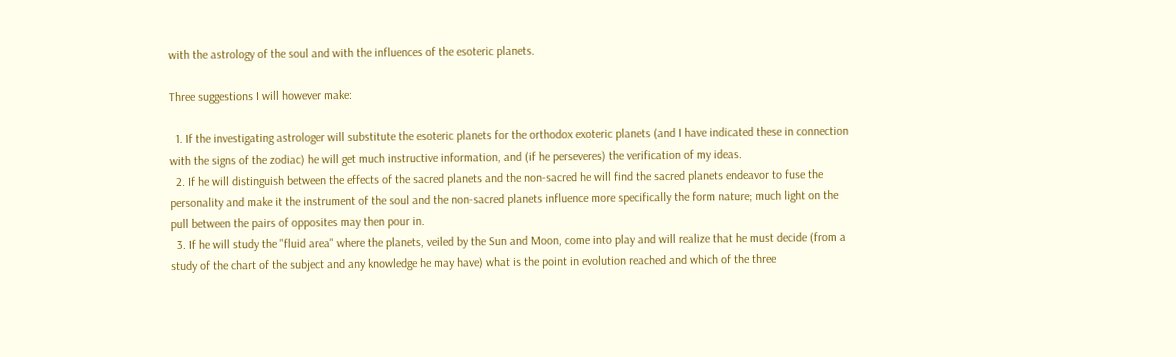with the astrology of the soul and with the influences of the esoteric planets.

Three suggestions I will however make:

  1. If the investigating astrologer will substitute the esoteric planets for the orthodox exoteric planets (and I have indicated these in connection with the signs of the zodiac) he will get much instructive information, and (if he perseveres) the verification of my ideas.
  2. If he will distinguish between the effects of the sacred planets and the non-sacred he will find the sacred planets endeavor to fuse the personality and make it the instrument of the soul and the non-sacred planets influence more specifically the form nature; much light on the pull between the pairs of opposites may then pour in.
  3. If he will study the "fluid area" where the planets, veiled by the Sun and Moon, come into play and will realize that he must decide (from a study of the chart of the subject and any knowledge he may have) what is the point in evolution reached and which of the three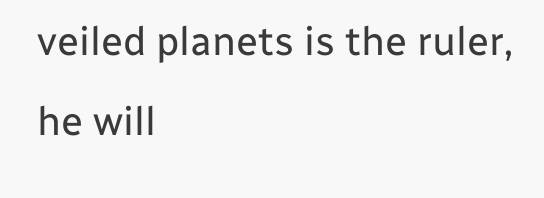veiled planets is the ruler, he will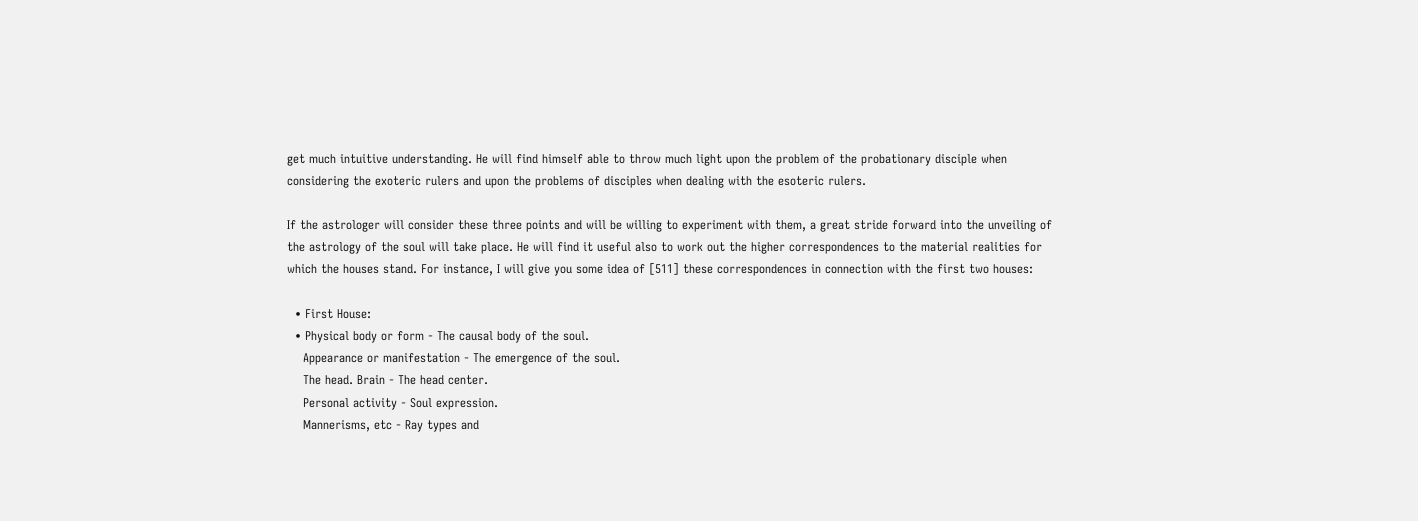get much intuitive understanding. He will find himself able to throw much light upon the problem of the probationary disciple when considering the exoteric rulers and upon the problems of disciples when dealing with the esoteric rulers.

If the astrologer will consider these three points and will be willing to experiment with them, a great stride forward into the unveiling of the astrology of the soul will take place. He will find it useful also to work out the higher correspondences to the material realities for which the houses stand. For instance, I will give you some idea of [511] these correspondences in connection with the first two houses:

  • First House:
  • Physical body or form - The causal body of the soul.
    Appearance or manifestation - The emergence of the soul.
    The head. Brain - The head center.
    Personal activity - Soul expression.
    Mannerisms, etc - Ray types and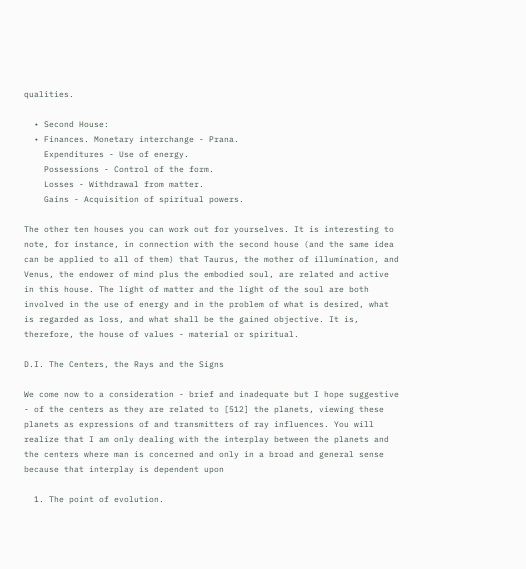qualities.

  • Second House:
  • Finances. Monetary interchange - Prana.
    Expenditures - Use of energy.
    Possessions - Control of the form.
    Losses - Withdrawal from matter.
    Gains - Acquisition of spiritual powers.

The other ten houses you can work out for yourselves. It is interesting to note, for instance, in connection with the second house (and the same idea can be applied to all of them) that Taurus, the mother of illumination, and Venus, the endower of mind plus the embodied soul, are related and active in this house. The light of matter and the light of the soul are both involved in the use of energy and in the problem of what is desired, what is regarded as loss, and what shall be the gained objective. It is, therefore, the house of values - material or spiritual.

D.I. The Centers, the Rays and the Signs

We come now to a consideration - brief and inadequate but I hope suggestive - of the centers as they are related to [512] the planets, viewing these planets as expressions of and transmitters of ray influences. You will realize that I am only dealing with the interplay between the planets and the centers where man is concerned and only in a broad and general sense because that interplay is dependent upon

  1. The point of evolution.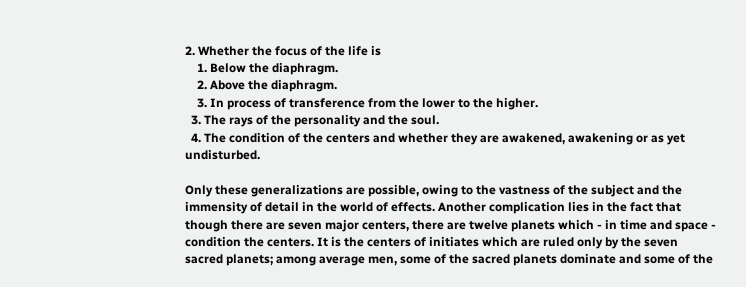2. Whether the focus of the life is
    1. Below the diaphragm.
    2. Above the diaphragm.
    3. In process of transference from the lower to the higher.
  3. The rays of the personality and the soul.
  4. The condition of the centers and whether they are awakened, awakening or as yet undisturbed.

Only these generalizations are possible, owing to the vastness of the subject and the immensity of detail in the world of effects. Another complication lies in the fact that though there are seven major centers, there are twelve planets which - in time and space - condition the centers. It is the centers of initiates which are ruled only by the seven sacred planets; among average men, some of the sacred planets dominate and some of the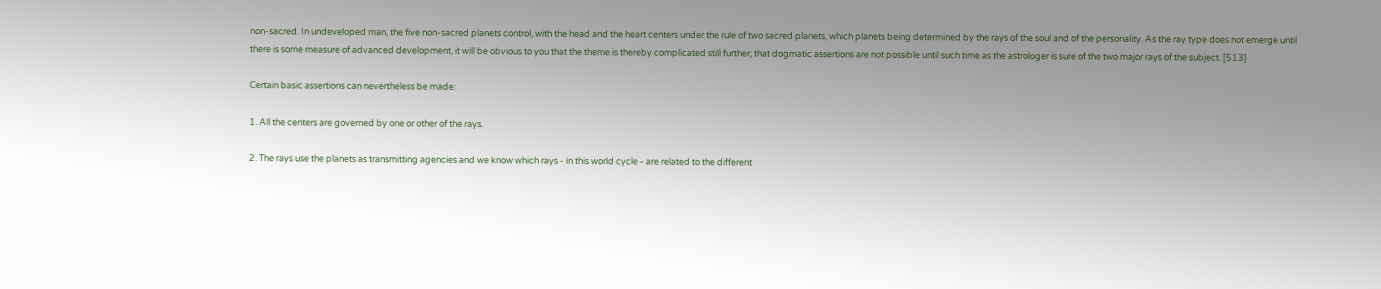non-sacred. In undeveloped man, the five non-sacred planets control, with the head and the heart centers under the rule of two sacred planets, which planets being determined by the rays of the soul and of the personality. As the ray type does not emerge until there is some measure of advanced development, it will be obvious to you that the theme is thereby complicated still further; that dogmatic assertions are not possible until such time as the astrologer is sure of the two major rays of the subject. [513]

Certain basic assertions can nevertheless be made:

1. All the centers are governed by one or other of the rays.

2. The rays use the planets as transmitting agencies and we know which rays - in this world cycle - are related to the different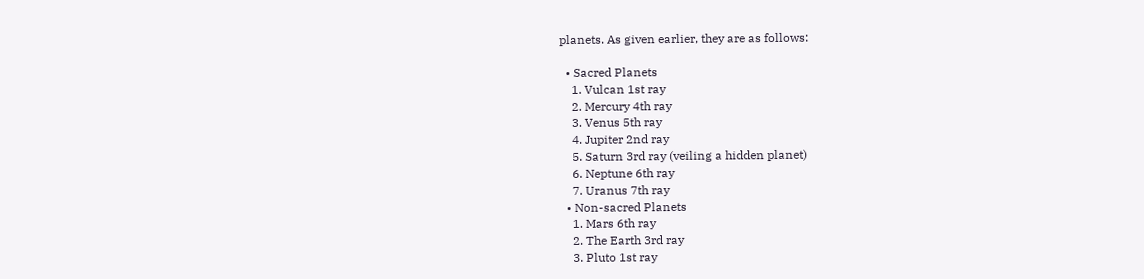planets. As given earlier, they are as follows:

  • Sacred Planets
    1. Vulcan 1st ray
    2. Mercury 4th ray
    3. Venus 5th ray
    4. Jupiter 2nd ray
    5. Saturn 3rd ray (veiling a hidden planet)
    6. Neptune 6th ray
    7. Uranus 7th ray
  • Non-sacred Planets
    1. Mars 6th ray
    2. The Earth 3rd ray
    3. Pluto 1st ray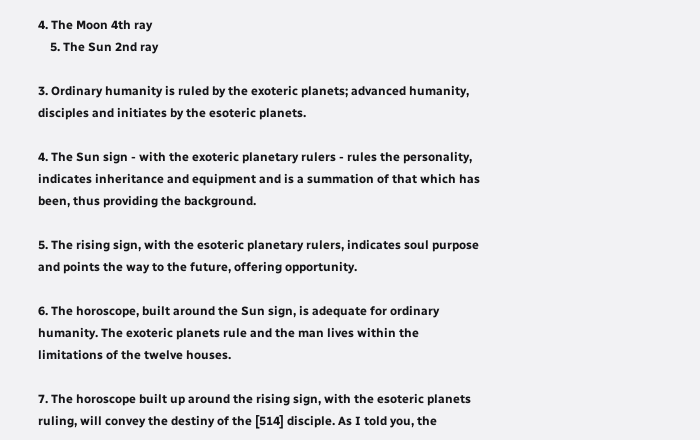4. The Moon 4th ray
    5. The Sun 2nd ray

3. Ordinary humanity is ruled by the exoteric planets; advanced humanity, disciples and initiates by the esoteric planets.

4. The Sun sign - with the exoteric planetary rulers - rules the personality, indicates inheritance and equipment and is a summation of that which has been, thus providing the background.

5. The rising sign, with the esoteric planetary rulers, indicates soul purpose and points the way to the future, offering opportunity.

6. The horoscope, built around the Sun sign, is adequate for ordinary humanity. The exoteric planets rule and the man lives within the limitations of the twelve houses.

7. The horoscope built up around the rising sign, with the esoteric planets ruling, will convey the destiny of the [514] disciple. As I told you, the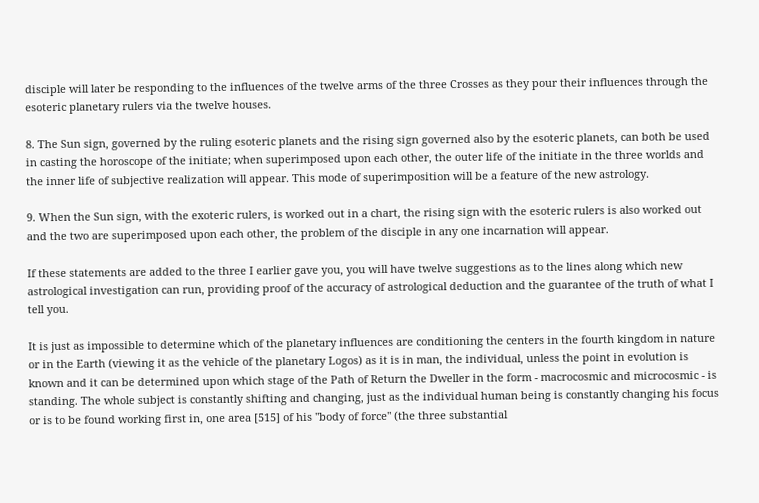disciple will later be responding to the influences of the twelve arms of the three Crosses as they pour their influences through the esoteric planetary rulers via the twelve houses.

8. The Sun sign, governed by the ruling esoteric planets and the rising sign governed also by the esoteric planets, can both be used in casting the horoscope of the initiate; when superimposed upon each other, the outer life of the initiate in the three worlds and the inner life of subjective realization will appear. This mode of superimposition will be a feature of the new astrology.

9. When the Sun sign, with the exoteric rulers, is worked out in a chart, the rising sign with the esoteric rulers is also worked out and the two are superimposed upon each other, the problem of the disciple in any one incarnation will appear.

If these statements are added to the three I earlier gave you, you will have twelve suggestions as to the lines along which new astrological investigation can run, providing proof of the accuracy of astrological deduction and the guarantee of the truth of what I tell you.

It is just as impossible to determine which of the planetary influences are conditioning the centers in the fourth kingdom in nature or in the Earth (viewing it as the vehicle of the planetary Logos) as it is in man, the individual, unless the point in evolution is known and it can be determined upon which stage of the Path of Return the Dweller in the form - macrocosmic and microcosmic - is standing. The whole subject is constantly shifting and changing, just as the individual human being is constantly changing his focus or is to be found working first in, one area [515] of his "body of force" (the three substantial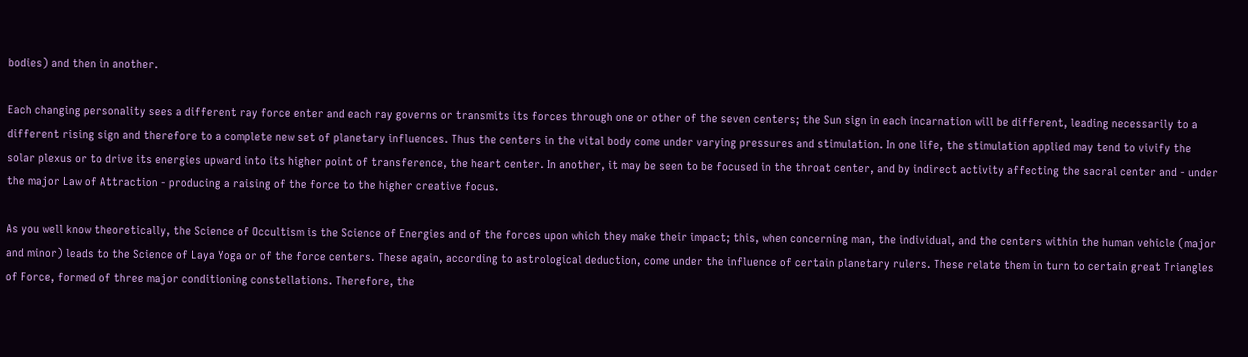bodies) and then in another.

Each changing personality sees a different ray force enter and each ray governs or transmits its forces through one or other of the seven centers; the Sun sign in each incarnation will be different, leading necessarily to a different rising sign and therefore to a complete new set of planetary influences. Thus the centers in the vital body come under varying pressures and stimulation. In one life, the stimulation applied may tend to vivify the solar plexus or to drive its energies upward into its higher point of transference, the heart center. In another, it may be seen to be focused in the throat center, and by indirect activity affecting the sacral center and - under the major Law of Attraction - producing a raising of the force to the higher creative focus.

As you well know theoretically, the Science of Occultism is the Science of Energies and of the forces upon which they make their impact; this, when concerning man, the individual, and the centers within the human vehicle (major and minor) leads to the Science of Laya Yoga or of the force centers. These again, according to astrological deduction, come under the influence of certain planetary rulers. These relate them in turn to certain great Triangles of Force, formed of three major conditioning constellations. Therefore, the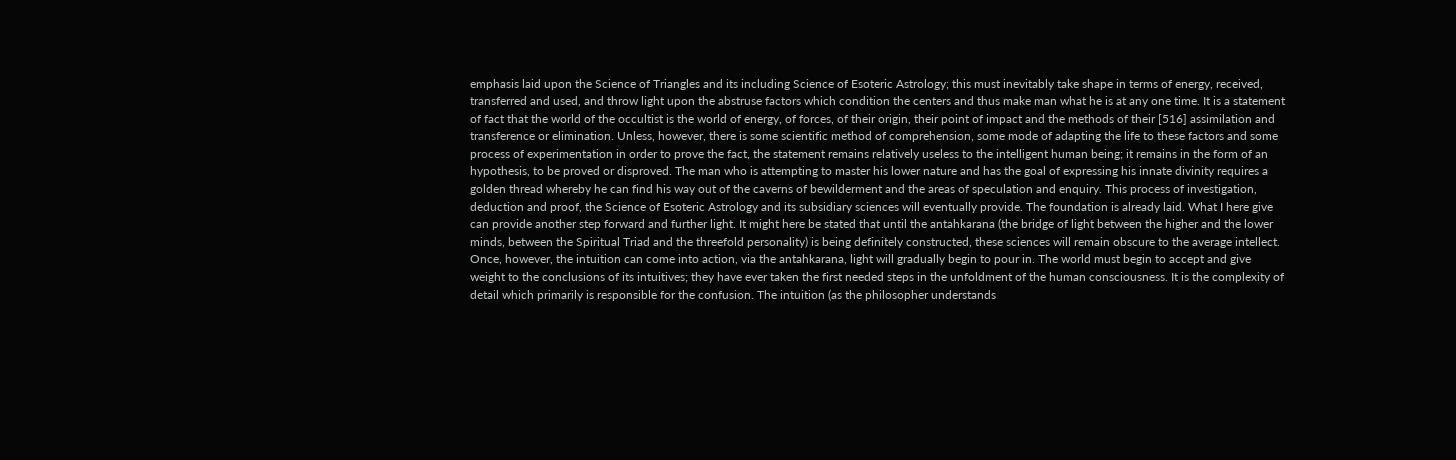emphasis laid upon the Science of Triangles and its including Science of Esoteric Astrology; this must inevitably take shape in terms of energy, received, transferred and used, and throw light upon the abstruse factors which condition the centers and thus make man what he is at any one time. It is a statement of fact that the world of the occultist is the world of energy, of forces, of their origin, their point of impact and the methods of their [516] assimilation and transference or elimination. Unless, however, there is some scientific method of comprehension, some mode of adapting the life to these factors and some process of experimentation in order to prove the fact, the statement remains relatively useless to the intelligent human being; it remains in the form of an hypothesis, to be proved or disproved. The man who is attempting to master his lower nature and has the goal of expressing his innate divinity requires a golden thread whereby he can find his way out of the caverns of bewilderment and the areas of speculation and enquiry. This process of investigation, deduction and proof, the Science of Esoteric Astrology and its subsidiary sciences will eventually provide. The foundation is already laid. What I here give can provide another step forward and further light. It might here be stated that until the antahkarana (the bridge of light between the higher and the lower minds, between the Spiritual Triad and the threefold personality) is being definitely constructed, these sciences will remain obscure to the average intellect. Once, however, the intuition can come into action, via the antahkarana, light will gradually begin to pour in. The world must begin to accept and give weight to the conclusions of its intuitives; they have ever taken the first needed steps in the unfoldment of the human consciousness. It is the complexity of detail which primarily is responsible for the confusion. The intuition (as the philosopher understands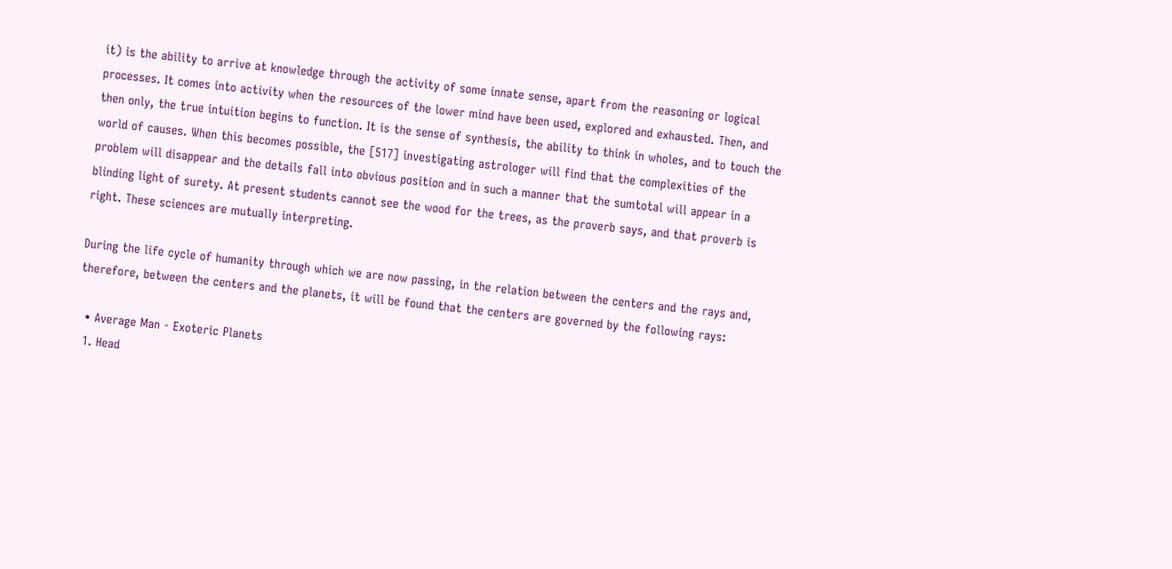it) is the ability to arrive at knowledge through the activity of some innate sense, apart from the reasoning or logical processes. It comes into activity when the resources of the lower mind have been used, explored and exhausted. Then, and then only, the true intuition begins to function. It is the sense of synthesis, the ability to think in wholes, and to touch the world of causes. When this becomes possible, the [517] investigating astrologer will find that the complexities of the problem will disappear and the details fall into obvious position and in such a manner that the sumtotal will appear in a blinding light of surety. At present students cannot see the wood for the trees, as the proverb says, and that proverb is right. These sciences are mutually interpreting.

During the life cycle of humanity through which we are now passing, in the relation between the centers and the rays and, therefore, between the centers and the planets, it will be found that the centers are governed by the following rays:

  • Average Man - Exoteric Planets
  1. Head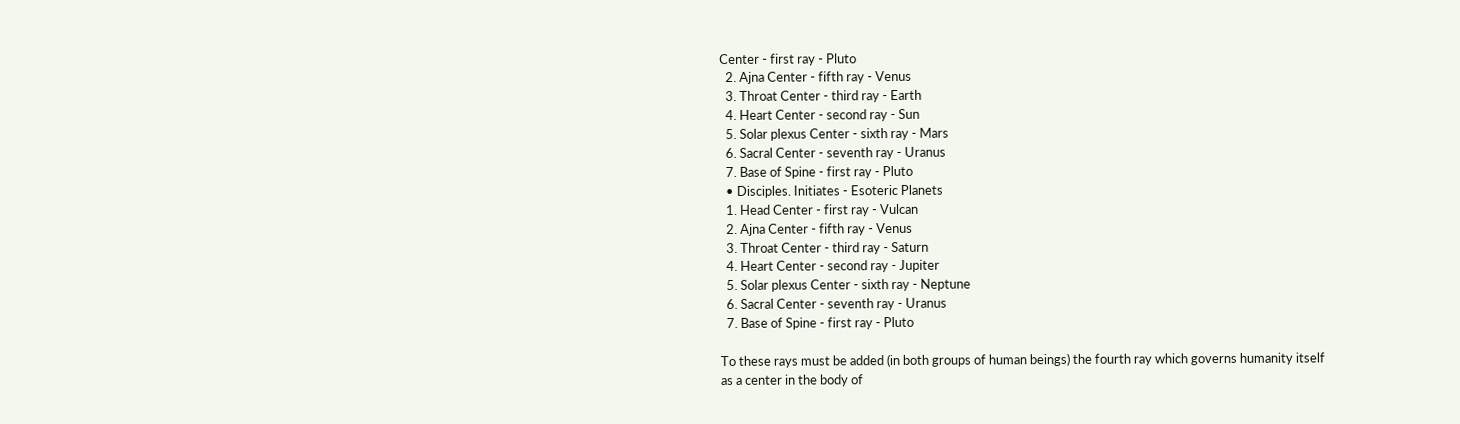Center - first ray - Pluto
  2. Ajna Center - fifth ray - Venus
  3. Throat Center - third ray - Earth
  4. Heart Center - second ray - Sun
  5. Solar plexus Center - sixth ray - Mars
  6. Sacral Center - seventh ray - Uranus
  7. Base of Spine - first ray - Pluto
  • Disciples. Initiates - Esoteric Planets
  1. Head Center - first ray - Vulcan
  2. Ajna Center - fifth ray - Venus
  3. Throat Center - third ray - Saturn
  4. Heart Center - second ray - Jupiter
  5. Solar plexus Center - sixth ray - Neptune
  6. Sacral Center - seventh ray - Uranus
  7. Base of Spine - first ray - Pluto

To these rays must be added (in both groups of human beings) the fourth ray which governs humanity itself as a center in the body of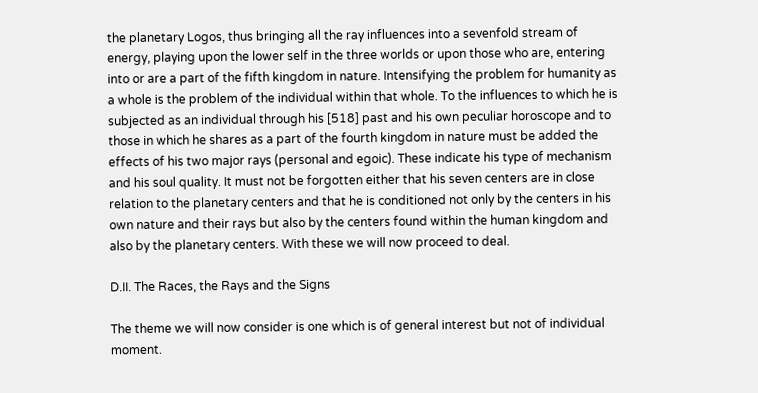the planetary Logos, thus bringing all the ray influences into a sevenfold stream of energy, playing upon the lower self in the three worlds or upon those who are, entering into or are a part of the fifth kingdom in nature. Intensifying the problem for humanity as a whole is the problem of the individual within that whole. To the influences to which he is subjected as an individual through his [518] past and his own peculiar horoscope and to those in which he shares as a part of the fourth kingdom in nature must be added the effects of his two major rays (personal and egoic). These indicate his type of mechanism and his soul quality. It must not be forgotten either that his seven centers are in close relation to the planetary centers and that he is conditioned not only by the centers in his own nature and their rays but also by the centers found within the human kingdom and also by the planetary centers. With these we will now proceed to deal.

D.II. The Races, the Rays and the Signs

The theme we will now consider is one which is of general interest but not of individual moment.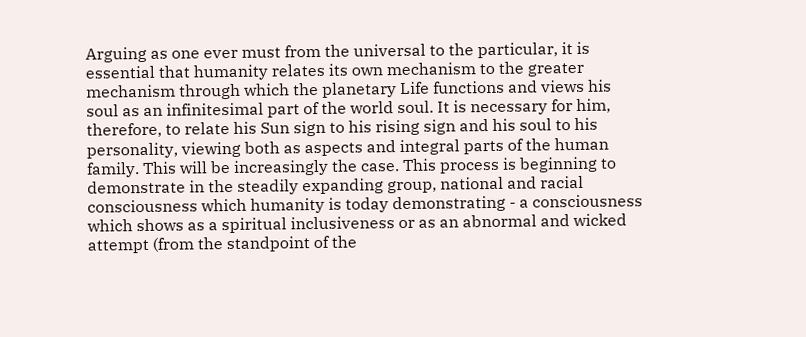Arguing as one ever must from the universal to the particular, it is essential that humanity relates its own mechanism to the greater mechanism through which the planetary Life functions and views his soul as an infinitesimal part of the world soul. It is necessary for him, therefore, to relate his Sun sign to his rising sign and his soul to his personality, viewing both as aspects and integral parts of the human family. This will be increasingly the case. This process is beginning to demonstrate in the steadily expanding group, national and racial consciousness which humanity is today demonstrating - a consciousness which shows as a spiritual inclusiveness or as an abnormal and wicked attempt (from the standpoint of the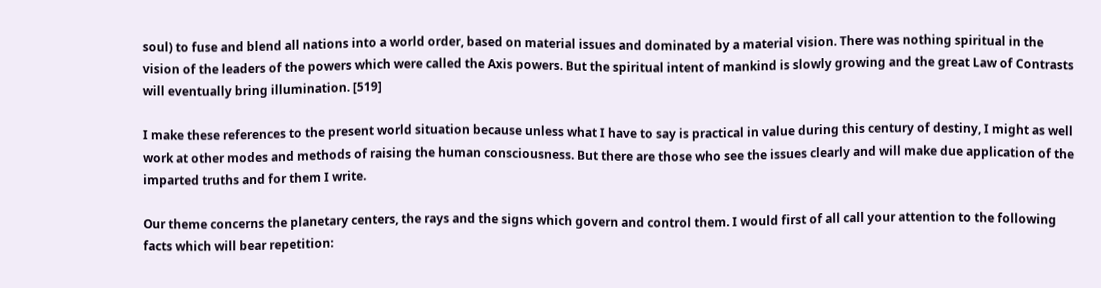soul) to fuse and blend all nations into a world order, based on material issues and dominated by a material vision. There was nothing spiritual in the vision of the leaders of the powers which were called the Axis powers. But the spiritual intent of mankind is slowly growing and the great Law of Contrasts will eventually bring illumination. [519]

I make these references to the present world situation because unless what I have to say is practical in value during this century of destiny, I might as well work at other modes and methods of raising the human consciousness. But there are those who see the issues clearly and will make due application of the imparted truths and for them I write.

Our theme concerns the planetary centers, the rays and the signs which govern and control them. I would first of all call your attention to the following facts which will bear repetition: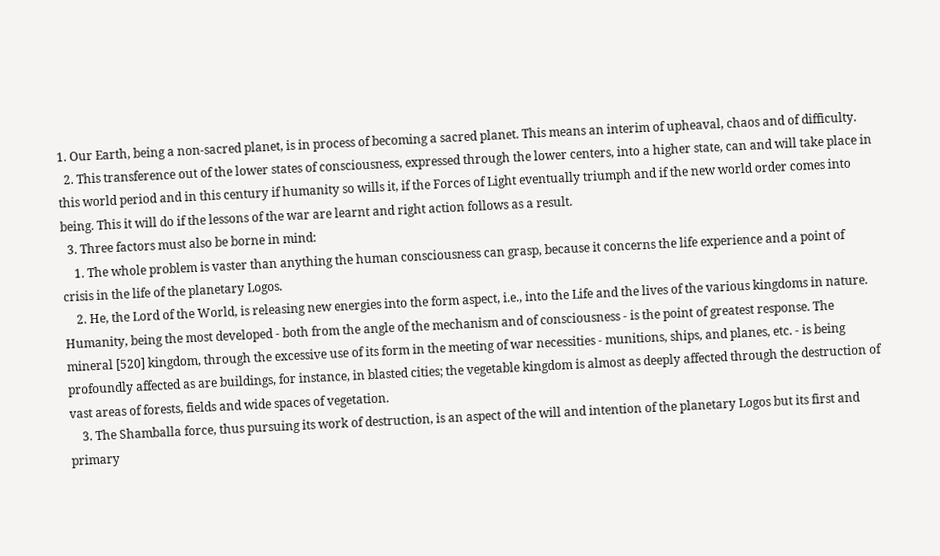1. Our Earth, being a non-sacred planet, is in process of becoming a sacred planet. This means an interim of upheaval, chaos and of difficulty.
  2. This transference out of the lower states of consciousness, expressed through the lower centers, into a higher state, can and will take place in this world period and in this century if humanity so wills it, if the Forces of Light eventually triumph and if the new world order comes into being. This it will do if the lessons of the war are learnt and right action follows as a result.
  3. Three factors must also be borne in mind:
    1. The whole problem is vaster than anything the human consciousness can grasp, because it concerns the life experience and a point of crisis in the life of the planetary Logos.
    2. He, the Lord of the World, is releasing new energies into the form aspect, i.e., into the Life and the lives of the various kingdoms in nature. Humanity, being the most developed - both from the angle of the mechanism and of consciousness - is the point of greatest response. The mineral [520] kingdom, through the excessive use of its form in the meeting of war necessities - munitions, ships, and planes, etc. - is being profoundly affected as are buildings, for instance, in blasted cities; the vegetable kingdom is almost as deeply affected through the destruction of vast areas of forests, fields and wide spaces of vegetation.
    3. The Shamballa force, thus pursuing its work of destruction, is an aspect of the will and intention of the planetary Logos but its first and primary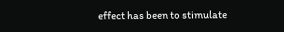effect has been to stimulate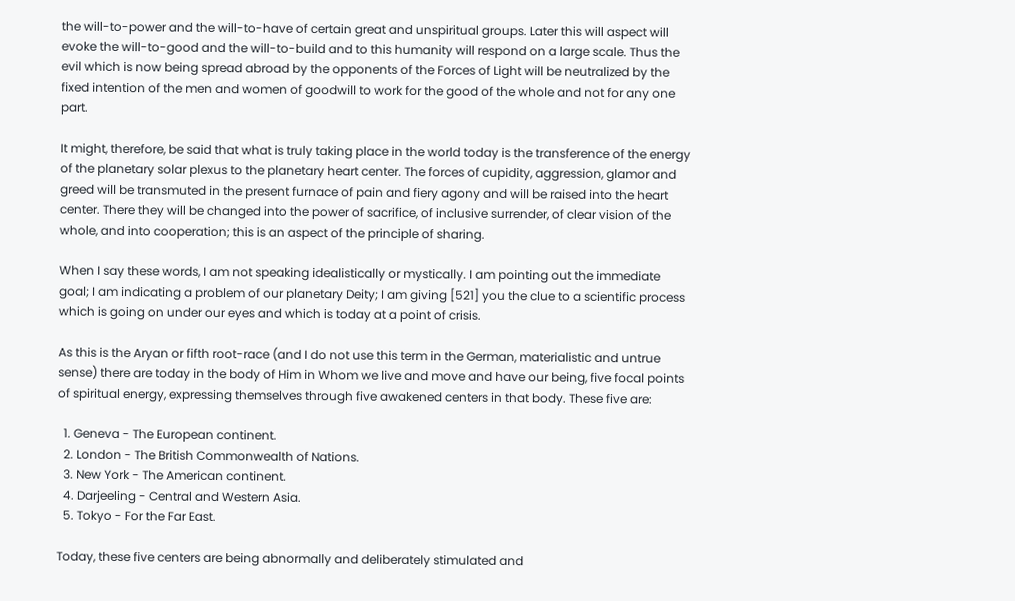the will-to-power and the will-to-have of certain great and unspiritual groups. Later this will aspect will evoke the will-to-good and the will-to-build and to this humanity will respond on a large scale. Thus the evil which is now being spread abroad by the opponents of the Forces of Light will be neutralized by the fixed intention of the men and women of goodwill to work for the good of the whole and not for any one part.

It might, therefore, be said that what is truly taking place in the world today is the transference of the energy of the planetary solar plexus to the planetary heart center. The forces of cupidity, aggression, glamor and greed will be transmuted in the present furnace of pain and fiery agony and will be raised into the heart center. There they will be changed into the power of sacrifice, of inclusive surrender, of clear vision of the whole, and into cooperation; this is an aspect of the principle of sharing.

When I say these words, I am not speaking idealistically or mystically. I am pointing out the immediate goal; I am indicating a problem of our planetary Deity; I am giving [521] you the clue to a scientific process which is going on under our eyes and which is today at a point of crisis.

As this is the Aryan or fifth root-race (and I do not use this term in the German, materialistic and untrue sense) there are today in the body of Him in Whom we live and move and have our being, five focal points of spiritual energy, expressing themselves through five awakened centers in that body. These five are:

  1. Geneva - The European continent.
  2. London - The British Commonwealth of Nations.
  3. New York - The American continent.
  4. Darjeeling - Central and Western Asia.
  5. Tokyo - For the Far East.

Today, these five centers are being abnormally and deliberately stimulated and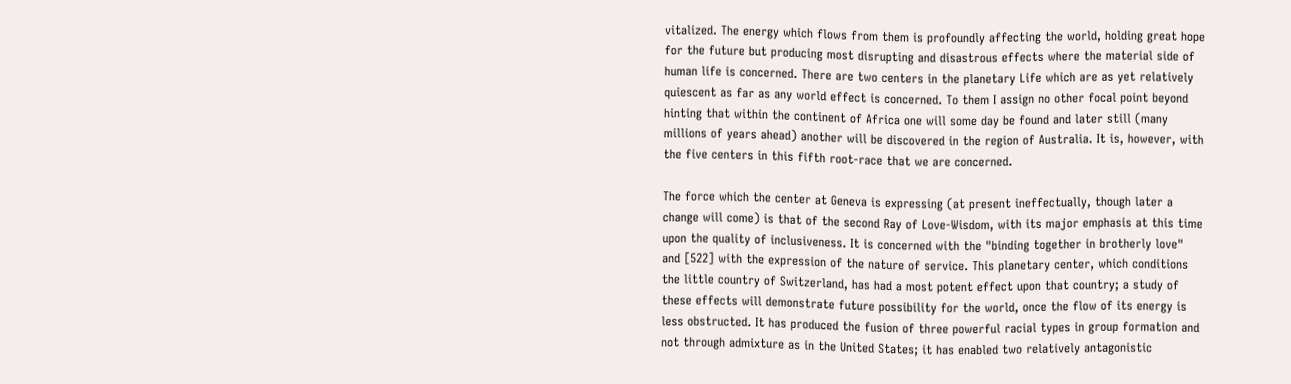vitalized. The energy which flows from them is profoundly affecting the world, holding great hope for the future but producing most disrupting and disastrous effects where the material side of human life is concerned. There are two centers in the planetary Life which are as yet relatively quiescent as far as any world effect is concerned. To them I assign no other focal point beyond hinting that within the continent of Africa one will some day be found and later still (many millions of years ahead) another will be discovered in the region of Australia. It is, however, with the five centers in this fifth root-race that we are concerned.

The force which the center at Geneva is expressing (at present ineffectually, though later a change will come) is that of the second Ray of Love-Wisdom, with its major emphasis at this time upon the quality of inclusiveness. It is concerned with the "binding together in brotherly love" and [522] with the expression of the nature of service. This planetary center, which conditions the little country of Switzerland, has had a most potent effect upon that country; a study of these effects will demonstrate future possibility for the world, once the flow of its energy is less obstructed. It has produced the fusion of three powerful racial types in group formation and not through admixture as in the United States; it has enabled two relatively antagonistic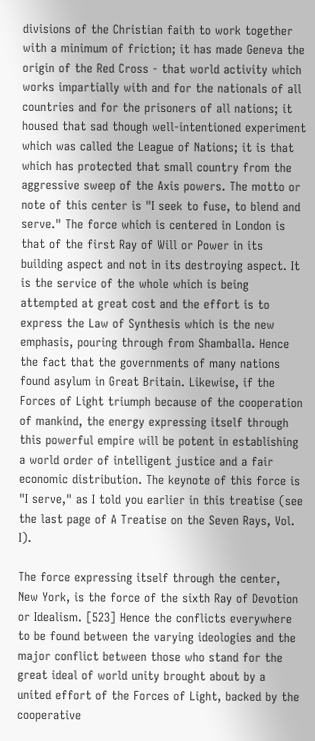divisions of the Christian faith to work together with a minimum of friction; it has made Geneva the origin of the Red Cross - that world activity which works impartially with and for the nationals of all countries and for the prisoners of all nations; it housed that sad though well-intentioned experiment which was called the League of Nations; it is that which has protected that small country from the aggressive sweep of the Axis powers. The motto or note of this center is "I seek to fuse, to blend and serve." The force which is centered in London is that of the first Ray of Will or Power in its building aspect and not in its destroying aspect. It is the service of the whole which is being attempted at great cost and the effort is to express the Law of Synthesis which is the new emphasis, pouring through from Shamballa. Hence the fact that the governments of many nations found asylum in Great Britain. Likewise, if the Forces of Light triumph because of the cooperation of mankind, the energy expressing itself through this powerful empire will be potent in establishing a world order of intelligent justice and a fair economic distribution. The keynote of this force is "I serve," as I told you earlier in this treatise (see the last page of A Treatise on the Seven Rays, Vol. I).

The force expressing itself through the center, New York, is the force of the sixth Ray of Devotion or Idealism. [523] Hence the conflicts everywhere to be found between the varying ideologies and the major conflict between those who stand for the great ideal of world unity brought about by a united effort of the Forces of Light, backed by the cooperative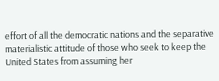effort of all the democratic nations and the separative materialistic attitude of those who seek to keep the United States from assuming her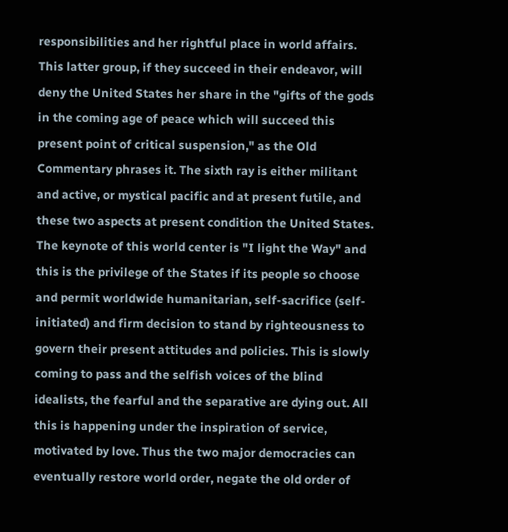responsibilities and her rightful place in world affairs. This latter group, if they succeed in their endeavor, will deny the United States her share in the "gifts of the gods in the coming age of peace which will succeed this present point of critical suspension," as the Old Commentary phrases it. The sixth ray is either militant and active, or mystical pacific and at present futile, and these two aspects at present condition the United States. The keynote of this world center is "I light the Way" and this is the privilege of the States if its people so choose and permit worldwide humanitarian, self-sacrifice (self-initiated) and firm decision to stand by righteousness to govern their present attitudes and policies. This is slowly coming to pass and the selfish voices of the blind idealists, the fearful and the separative are dying out. All this is happening under the inspiration of service, motivated by love. Thus the two major democracies can eventually restore world order, negate the old order of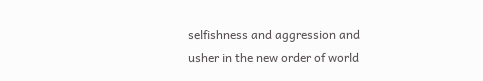selfishness and aggression and usher in the new order of world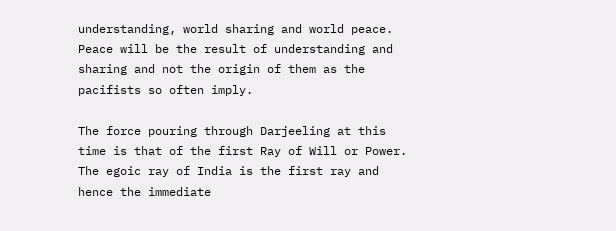understanding, world sharing and world peace. Peace will be the result of understanding and sharing and not the origin of them as the pacifists so often imply.

The force pouring through Darjeeling at this time is that of the first Ray of Will or Power. The egoic ray of India is the first ray and hence the immediate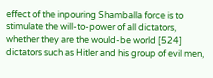effect of the inpouring Shamballa force is to stimulate the will-to-power of all dictators, whether they are the would-be world [524] dictators such as Hitler and his group of evil men,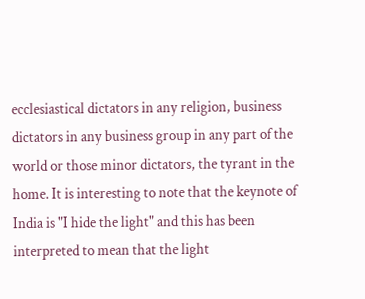ecclesiastical dictators in any religion, business dictators in any business group in any part of the world or those minor dictators, the tyrant in the home. It is interesting to note that the keynote of India is "I hide the light" and this has been interpreted to mean that the light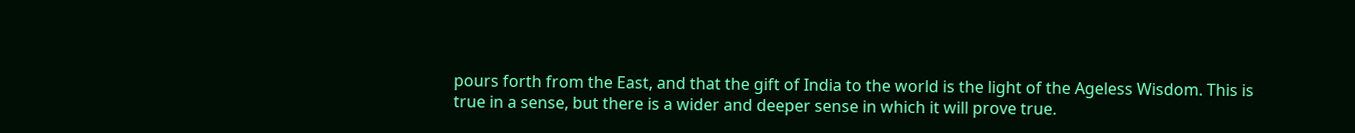pours forth from the East, and that the gift of India to the world is the light of the Ageless Wisdom. This is true in a sense, but there is a wider and deeper sense in which it will prove true.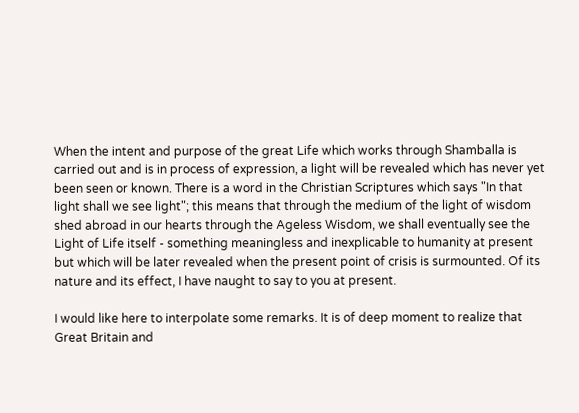When the intent and purpose of the great Life which works through Shamballa is carried out and is in process of expression, a light will be revealed which has never yet been seen or known. There is a word in the Christian Scriptures which says "In that light shall we see light"; this means that through the medium of the light of wisdom shed abroad in our hearts through the Ageless Wisdom, we shall eventually see the Light of Life itself - something meaningless and inexplicable to humanity at present but which will be later revealed when the present point of crisis is surmounted. Of its nature and its effect, I have naught to say to you at present.

I would like here to interpolate some remarks. It is of deep moment to realize that Great Britain and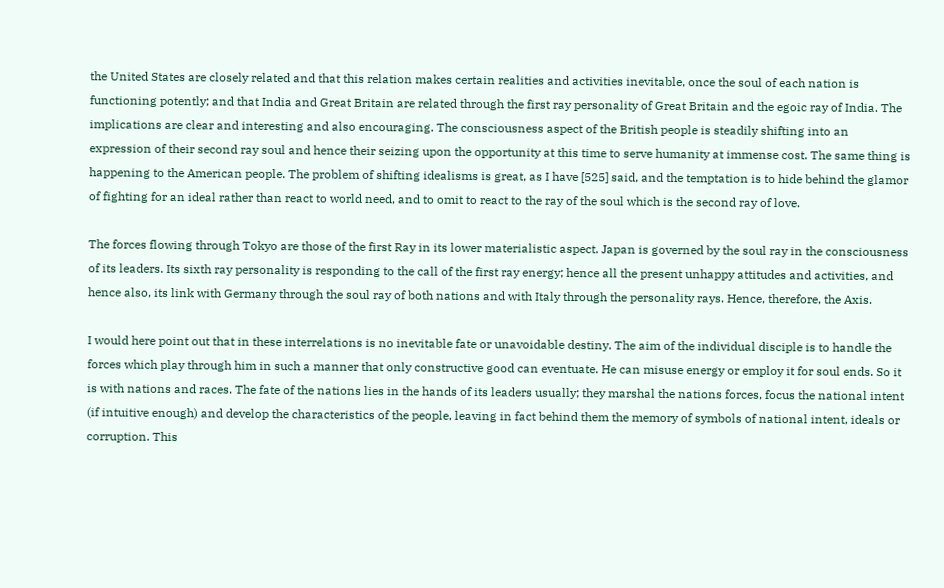the United States are closely related and that this relation makes certain realities and activities inevitable, once the soul of each nation is functioning potently; and that India and Great Britain are related through the first ray personality of Great Britain and the egoic ray of India. The implications are clear and interesting and also encouraging. The consciousness aspect of the British people is steadily shifting into an expression of their second ray soul and hence their seizing upon the opportunity at this time to serve humanity at immense cost. The same thing is happening to the American people. The problem of shifting idealisms is great, as I have [525] said, and the temptation is to hide behind the glamor of fighting for an ideal rather than react to world need, and to omit to react to the ray of the soul which is the second ray of love.

The forces flowing through Tokyo are those of the first Ray in its lower materialistic aspect. Japan is governed by the soul ray in the consciousness of its leaders. Its sixth ray personality is responding to the call of the first ray energy; hence all the present unhappy attitudes and activities, and hence also, its link with Germany through the soul ray of both nations and with Italy through the personality rays. Hence, therefore, the Axis.

I would here point out that in these interrelations is no inevitable fate or unavoidable destiny. The aim of the individual disciple is to handle the forces which play through him in such a manner that only constructive good can eventuate. He can misuse energy or employ it for soul ends. So it is with nations and races. The fate of the nations lies in the hands of its leaders usually; they marshal the nations forces, focus the national intent (if intuitive enough) and develop the characteristics of the people, leaving in fact behind them the memory of symbols of national intent, ideals or corruption. This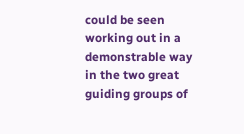could be seen working out in a demonstrable way in the two great guiding groups of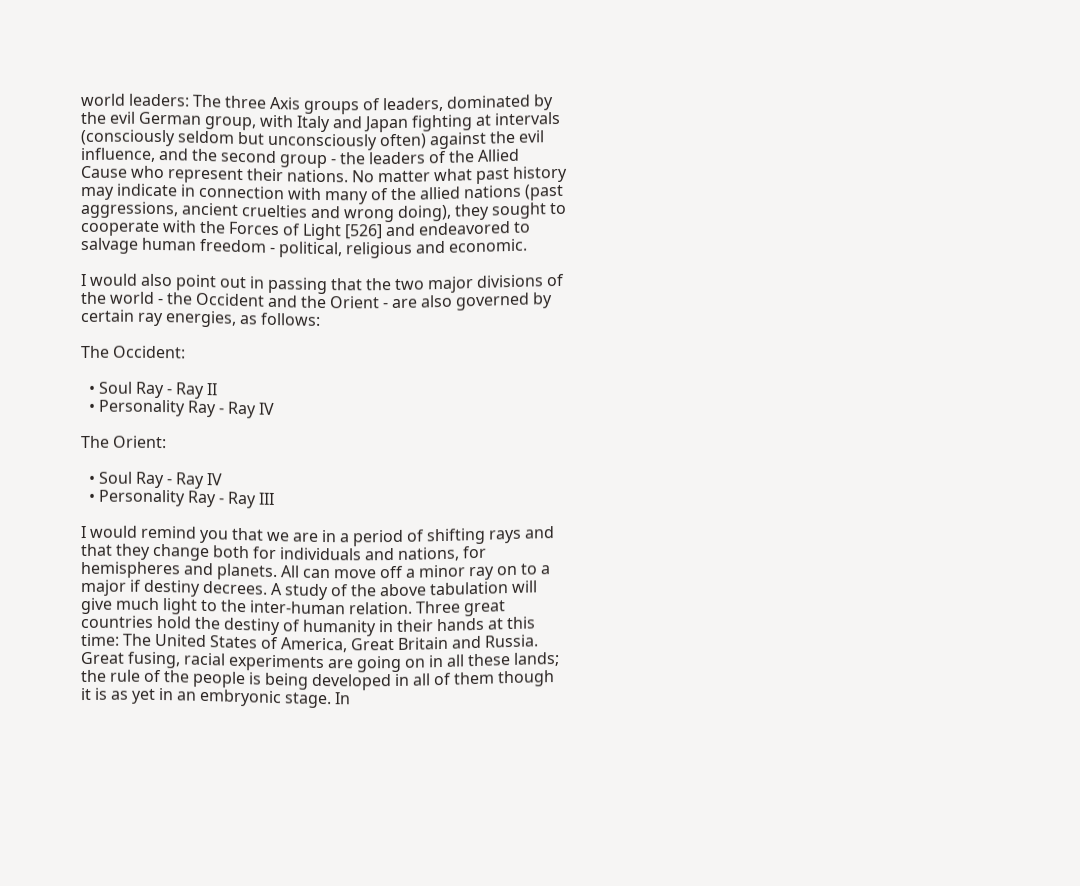world leaders: The three Axis groups of leaders, dominated by the evil German group, with Italy and Japan fighting at intervals (consciously seldom but unconsciously often) against the evil influence, and the second group - the leaders of the Allied Cause who represent their nations. No matter what past history may indicate in connection with many of the allied nations (past aggressions, ancient cruelties and wrong doing), they sought to cooperate with the Forces of Light [526] and endeavored to salvage human freedom - political, religious and economic.

I would also point out in passing that the two major divisions of the world - the Occident and the Orient - are also governed by certain ray energies, as follows:

The Occident:

  • Soul Ray - Ray II
  • Personality Ray - Ray IV

The Orient:

  • Soul Ray - Ray IV
  • Personality Ray - Ray III

I would remind you that we are in a period of shifting rays and that they change both for individuals and nations, for hemispheres and planets. All can move off a minor ray on to a major if destiny decrees. A study of the above tabulation will give much light to the inter-human relation. Three great countries hold the destiny of humanity in their hands at this time: The United States of America, Great Britain and Russia. Great fusing, racial experiments are going on in all these lands; the rule of the people is being developed in all of them though it is as yet in an embryonic stage. In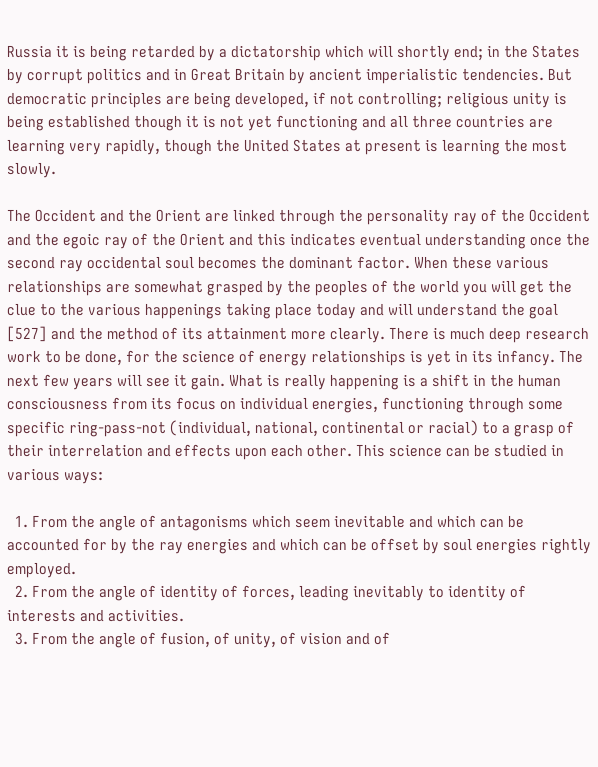Russia it is being retarded by a dictatorship which will shortly end; in the States by corrupt politics and in Great Britain by ancient imperialistic tendencies. But democratic principles are being developed, if not controlling; religious unity is being established though it is not yet functioning and all three countries are learning very rapidly, though the United States at present is learning the most slowly.

The Occident and the Orient are linked through the personality ray of the Occident and the egoic ray of the Orient and this indicates eventual understanding once the second ray occidental soul becomes the dominant factor. When these various relationships are somewhat grasped by the peoples of the world you will get the clue to the various happenings taking place today and will understand the goal [527] and the method of its attainment more clearly. There is much deep research work to be done, for the science of energy relationships is yet in its infancy. The next few years will see it gain. What is really happening is a shift in the human consciousness from its focus on individual energies, functioning through some specific ring-pass-not (individual, national, continental or racial) to a grasp of their interrelation and effects upon each other. This science can be studied in various ways:

  1. From the angle of antagonisms which seem inevitable and which can be accounted for by the ray energies and which can be offset by soul energies rightly employed.
  2. From the angle of identity of forces, leading inevitably to identity of interests and activities.
  3. From the angle of fusion, of unity, of vision and of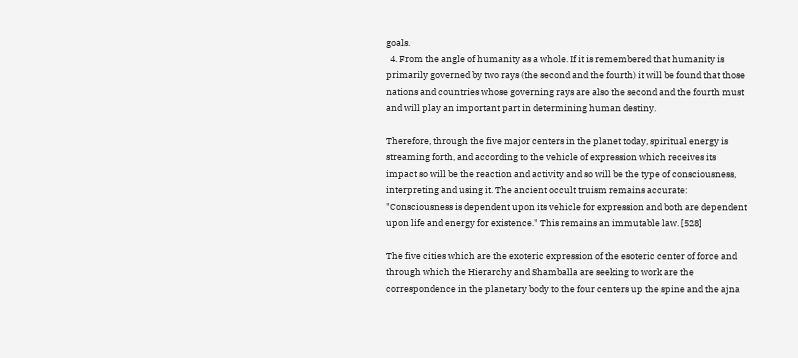goals.
  4. From the angle of humanity as a whole. If it is remembered that humanity is primarily governed by two rays (the second and the fourth) it will be found that those nations and countries whose governing rays are also the second and the fourth must and will play an important part in determining human destiny.

Therefore, through the five major centers in the planet today, spiritual energy is streaming forth, and according to the vehicle of expression which receives its impact so will be the reaction and activity and so will be the type of consciousness, interpreting and using it. The ancient occult truism remains accurate: "Consciousness is dependent upon its vehicle for expression and both are dependent upon life and energy for existence." This remains an immutable law. [528]

The five cities which are the exoteric expression of the esoteric center of force and through which the Hierarchy and Shamballa are seeking to work are the correspondence in the planetary body to the four centers up the spine and the ajna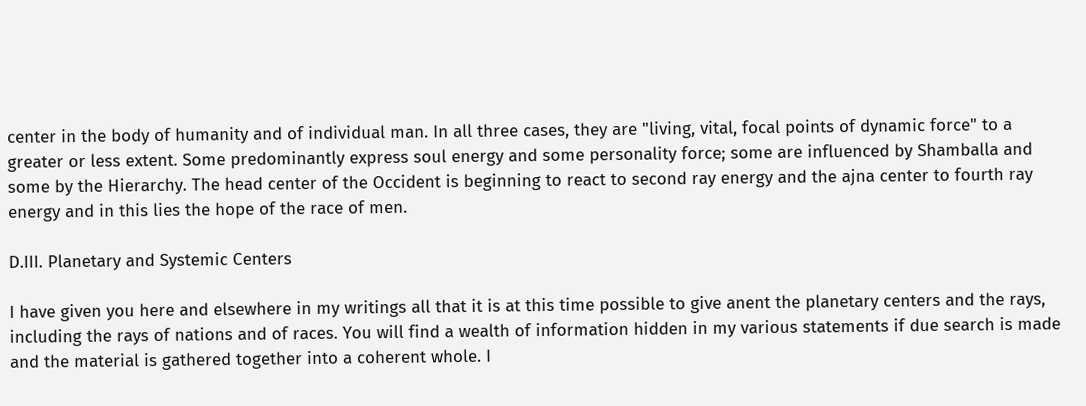center in the body of humanity and of individual man. In all three cases, they are "living, vital, focal points of dynamic force" to a greater or less extent. Some predominantly express soul energy and some personality force; some are influenced by Shamballa and some by the Hierarchy. The head center of the Occident is beginning to react to second ray energy and the ajna center to fourth ray energy and in this lies the hope of the race of men.

D.III. Planetary and Systemic Centers

I have given you here and elsewhere in my writings all that it is at this time possible to give anent the planetary centers and the rays, including the rays of nations and of races. You will find a wealth of information hidden in my various statements if due search is made and the material is gathered together into a coherent whole. I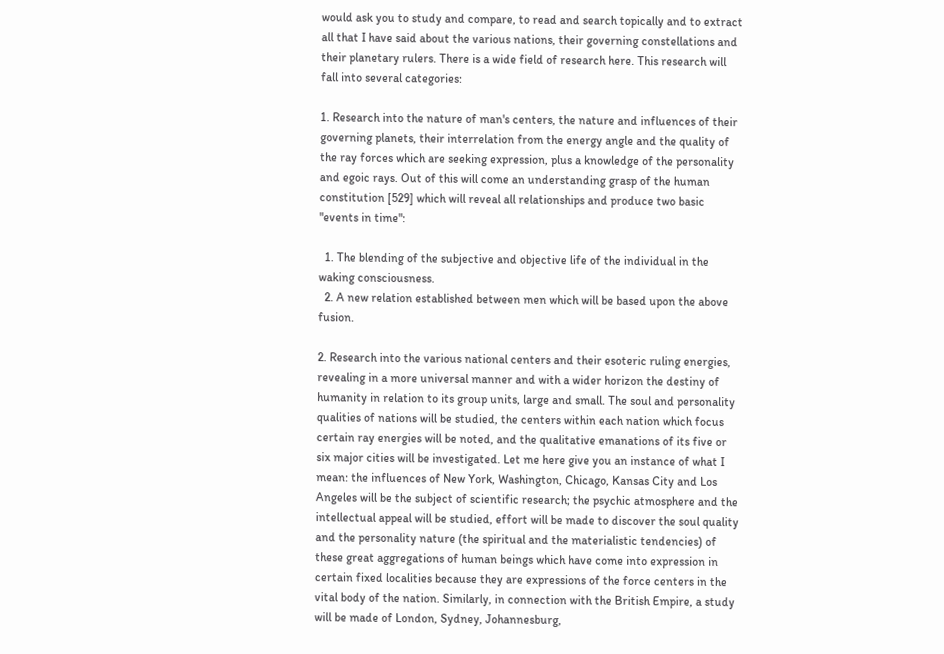would ask you to study and compare, to read and search topically and to extract all that I have said about the various nations, their governing constellations and their planetary rulers. There is a wide field of research here. This research will fall into several categories:

1. Research into the nature of man's centers, the nature and influences of their governing planets, their interrelation from the energy angle and the quality of the ray forces which are seeking expression, plus a knowledge of the personality and egoic rays. Out of this will come an understanding grasp of the human constitution [529] which will reveal all relationships and produce two basic "events in time":

  1. The blending of the subjective and objective life of the individual in the waking consciousness.
  2. A new relation established between men which will be based upon the above fusion.

2. Research into the various national centers and their esoteric ruling energies, revealing in a more universal manner and with a wider horizon the destiny of humanity in relation to its group units, large and small. The soul and personality qualities of nations will be studied, the centers within each nation which focus certain ray energies will be noted, and the qualitative emanations of its five or six major cities will be investigated. Let me here give you an instance of what I mean: the influences of New York, Washington, Chicago, Kansas City and Los Angeles will be the subject of scientific research; the psychic atmosphere and the intellectual appeal will be studied, effort will be made to discover the soul quality and the personality nature (the spiritual and the materialistic tendencies) of these great aggregations of human beings which have come into expression in certain fixed localities because they are expressions of the force centers in the vital body of the nation. Similarly, in connection with the British Empire, a study will be made of London, Sydney, Johannesburg,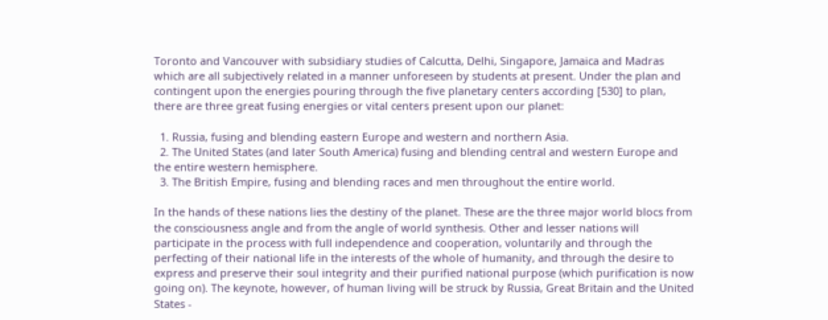Toronto and Vancouver with subsidiary studies of Calcutta, Delhi, Singapore, Jamaica and Madras which are all subjectively related in a manner unforeseen by students at present. Under the plan and contingent upon the energies pouring through the five planetary centers according [530] to plan, there are three great fusing energies or vital centers present upon our planet:

  1. Russia, fusing and blending eastern Europe and western and northern Asia.
  2. The United States (and later South America) fusing and blending central and western Europe and the entire western hemisphere.
  3. The British Empire, fusing and blending races and men throughout the entire world.

In the hands of these nations lies the destiny of the planet. These are the three major world blocs from the consciousness angle and from the angle of world synthesis. Other and lesser nations will participate in the process with full independence and cooperation, voluntarily and through the perfecting of their national life in the interests of the whole of humanity, and through the desire to express and preserve their soul integrity and their purified national purpose (which purification is now going on). The keynote, however, of human living will be struck by Russia, Great Britain and the United States -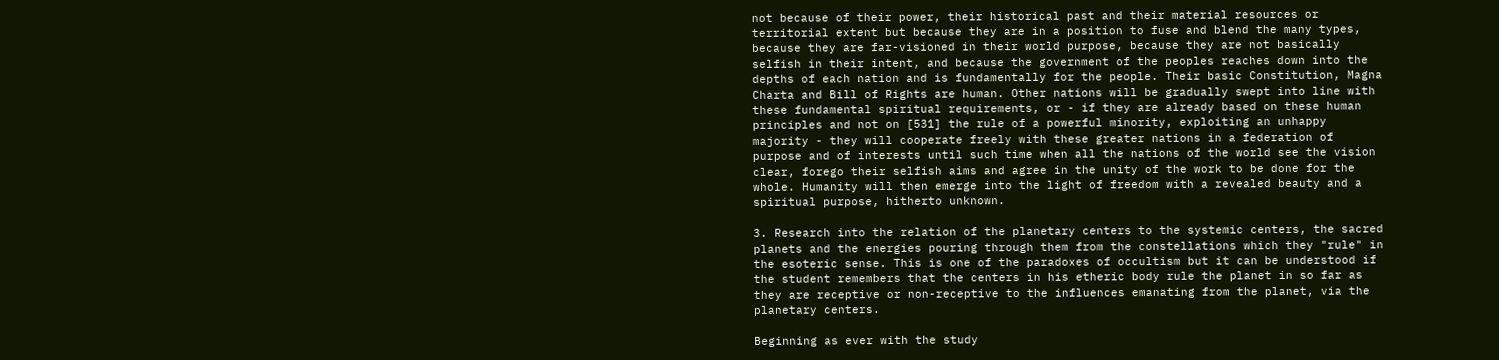not because of their power, their historical past and their material resources or territorial extent but because they are in a position to fuse and blend the many types, because they are far-visioned in their world purpose, because they are not basically selfish in their intent, and because the government of the peoples reaches down into the depths of each nation and is fundamentally for the people. Their basic Constitution, Magna Charta and Bill of Rights are human. Other nations will be gradually swept into line with these fundamental spiritual requirements, or - if they are already based on these human principles and not on [531] the rule of a powerful minority, exploiting an unhappy majority - they will cooperate freely with these greater nations in a federation of purpose and of interests until such time when all the nations of the world see the vision clear, forego their selfish aims and agree in the unity of the work to be done for the whole. Humanity will then emerge into the light of freedom with a revealed beauty and a spiritual purpose, hitherto unknown.

3. Research into the relation of the planetary centers to the systemic centers, the sacred planets and the energies pouring through them from the constellations which they "rule" in the esoteric sense. This is one of the paradoxes of occultism but it can be understood if the student remembers that the centers in his etheric body rule the planet in so far as they are receptive or non-receptive to the influences emanating from the planet, via the planetary centers.

Beginning as ever with the study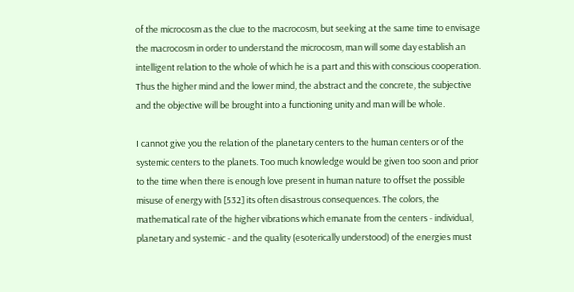of the microcosm as the clue to the macrocosm, but seeking at the same time to envisage the macrocosm in order to understand the microcosm, man will some day establish an intelligent relation to the whole of which he is a part and this with conscious cooperation. Thus the higher mind and the lower mind, the abstract and the concrete, the subjective and the objective will be brought into a functioning unity and man will be whole.

I cannot give you the relation of the planetary centers to the human centers or of the systemic centers to the planets. Too much knowledge would be given too soon and prior to the time when there is enough love present in human nature to offset the possible misuse of energy with [532] its often disastrous consequences. The colors, the mathematical rate of the higher vibrations which emanate from the centers - individual, planetary and systemic - and the quality (esoterically understood) of the energies must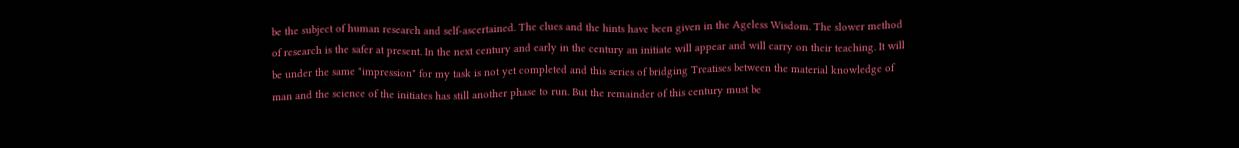be the subject of human research and self-ascertained. The clues and the hints have been given in the Ageless Wisdom. The slower method of research is the safer at present. In the next century and early in the century an initiate will appear and will carry on their teaching. It will be under the same "impression" for my task is not yet completed and this series of bridging Treatises between the material knowledge of man and the science of the initiates has still another phase to run. But the remainder of this century must be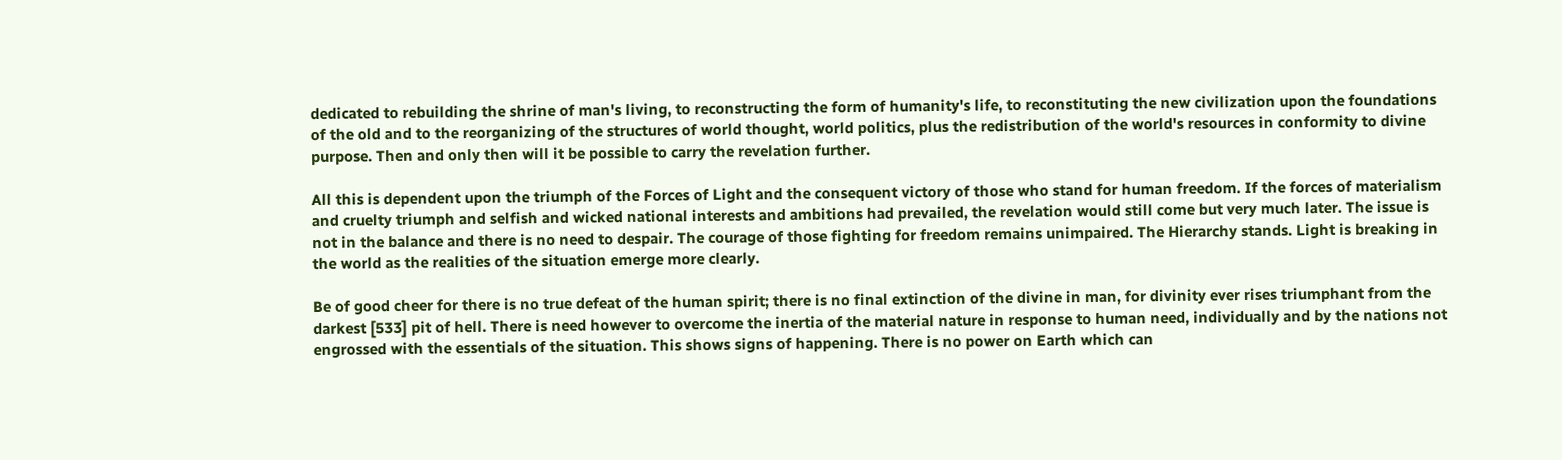dedicated to rebuilding the shrine of man's living, to reconstructing the form of humanity's life, to reconstituting the new civilization upon the foundations of the old and to the reorganizing of the structures of world thought, world politics, plus the redistribution of the world's resources in conformity to divine purpose. Then and only then will it be possible to carry the revelation further.

All this is dependent upon the triumph of the Forces of Light and the consequent victory of those who stand for human freedom. If the forces of materialism and cruelty triumph and selfish and wicked national interests and ambitions had prevailed, the revelation would still come but very much later. The issue is not in the balance and there is no need to despair. The courage of those fighting for freedom remains unimpaired. The Hierarchy stands. Light is breaking in the world as the realities of the situation emerge more clearly.

Be of good cheer for there is no true defeat of the human spirit; there is no final extinction of the divine in man, for divinity ever rises triumphant from the darkest [533] pit of hell. There is need however to overcome the inertia of the material nature in response to human need, individually and by the nations not engrossed with the essentials of the situation. This shows signs of happening. There is no power on Earth which can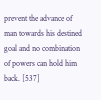prevent the advance of man towards his destined goal and no combination of powers can hold him back. [537]